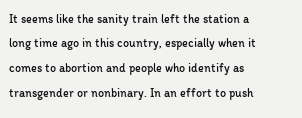It seems like the sanity train left the station a long time ago in this country, especially when it comes to abortion and people who identify as transgender or nonbinary. In an effort to push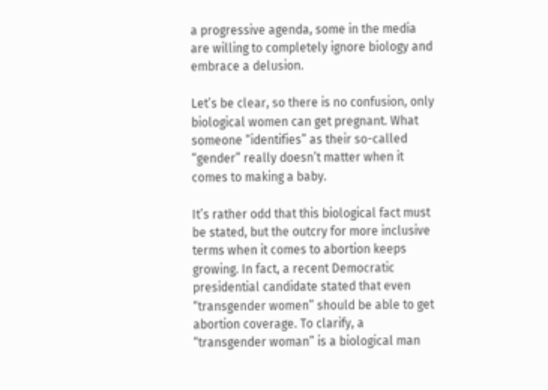a progressive agenda, some in the media are willing to completely ignore biology and embrace a delusion.

Let’s be clear, so there is no confusion, only biological women can get pregnant. What someone “identifies” as their so-called “gender” really doesn’t matter when it comes to making a baby.

It’s rather odd that this biological fact must be stated, but the outcry for more inclusive terms when it comes to abortion keeps growing. In fact, a recent Democratic presidential candidate stated that even “transgender women” should be able to get abortion coverage. To clarify, a “transgender woman” is a biological man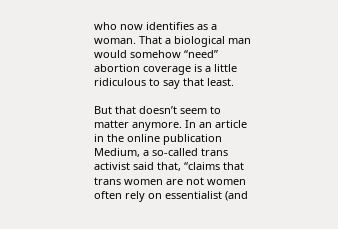who now identifies as a woman. That a biological man would somehow “need” abortion coverage is a little ridiculous to say that least.

But that doesn’t seem to matter anymore. In an article in the online publication Medium, a so-called trans activist said that, “claims that trans women are not women often rely on essentialist (and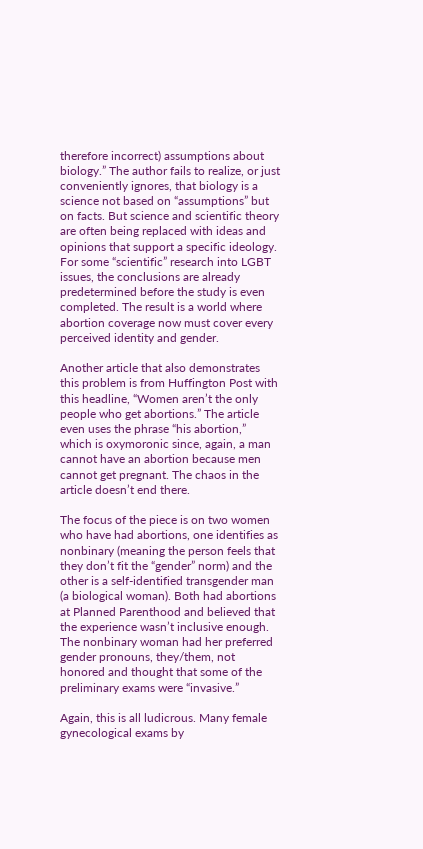therefore incorrect) assumptions about biology.” The author fails to realize, or just conveniently ignores, that biology is a science not based on “assumptions” but on facts. But science and scientific theory are often being replaced with ideas and opinions that support a specific ideology. For some “scientific” research into LGBT issues, the conclusions are already predetermined before the study is even completed. The result is a world where abortion coverage now must cover every perceived identity and gender.

Another article that also demonstrates this problem is from Huffington Post with this headline, “Women aren’t the only people who get abortions.” The article even uses the phrase “his abortion,” which is oxymoronic since, again, a man cannot have an abortion because men cannot get pregnant. The chaos in the article doesn’t end there.

The focus of the piece is on two women who have had abortions, one identifies as nonbinary (meaning the person feels that they don’t fit the “gender” norm) and the other is a self-identified transgender man (a biological woman). Both had abortions at Planned Parenthood and believed that the experience wasn’t inclusive enough. The nonbinary woman had her preferred gender pronouns, they/them, not honored and thought that some of the preliminary exams were “invasive.”

Again, this is all ludicrous. Many female gynecological exams by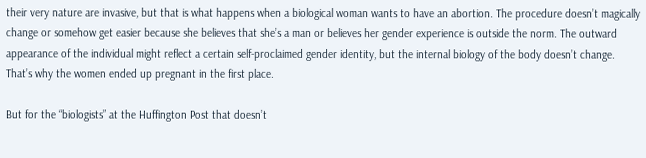their very nature are invasive, but that is what happens when a biological woman wants to have an abortion. The procedure doesn’t magically change or somehow get easier because she believes that she’s a man or believes her gender experience is outside the norm. The outward appearance of the individual might reflect a certain self-proclaimed gender identity, but the internal biology of the body doesn’t change. That’s why the women ended up pregnant in the first place.

But for the “biologists” at the Huffington Post that doesn’t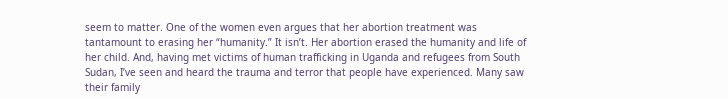seem to matter. One of the women even argues that her abortion treatment was tantamount to erasing her “humanity.” It isn’t. Her abortion erased the humanity and life of her child. And, having met victims of human trafficking in Uganda and refugees from South Sudan, I’ve seen and heard the trauma and terror that people have experienced. Many saw their family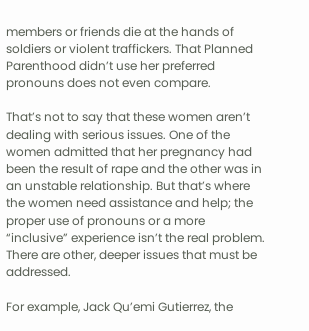members or friends die at the hands of soldiers or violent traffickers. That Planned Parenthood didn’t use her preferred pronouns does not even compare.

That’s not to say that these women aren’t dealing with serious issues. One of the women admitted that her pregnancy had been the result of rape and the other was in an unstable relationship. But that’s where the women need assistance and help; the proper use of pronouns or a more “inclusive” experience isn’t the real problem. There are other, deeper issues that must be addressed.

For example, Jack Qu’emi Gutierrez, the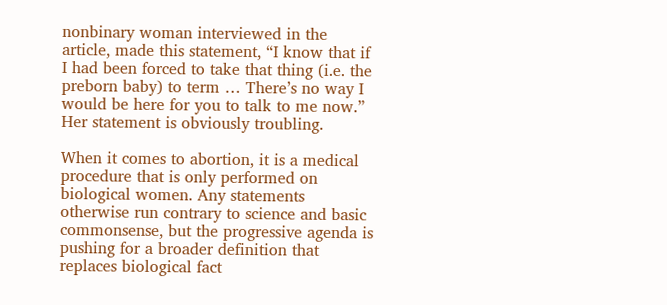nonbinary woman interviewed in the article, made this statement, “I know that if I had been forced to take that thing (i.e. the preborn baby) to term … There’s no way I would be here for you to talk to me now.” Her statement is obviously troubling.

When it comes to abortion, it is a medical procedure that is only performed on biological women. Any statements otherwise run contrary to science and basic commonsense, but the progressive agenda is pushing for a broader definition that replaces biological fact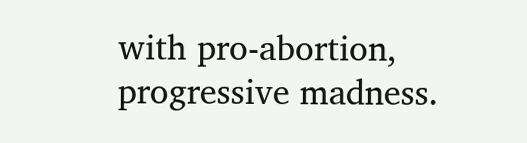with pro-abortion, progressive madness.